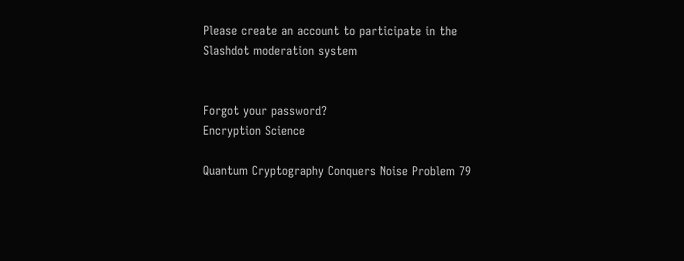Please create an account to participate in the Slashdot moderation system


Forgot your password?
Encryption Science

Quantum Cryptography Conquers Noise Problem 79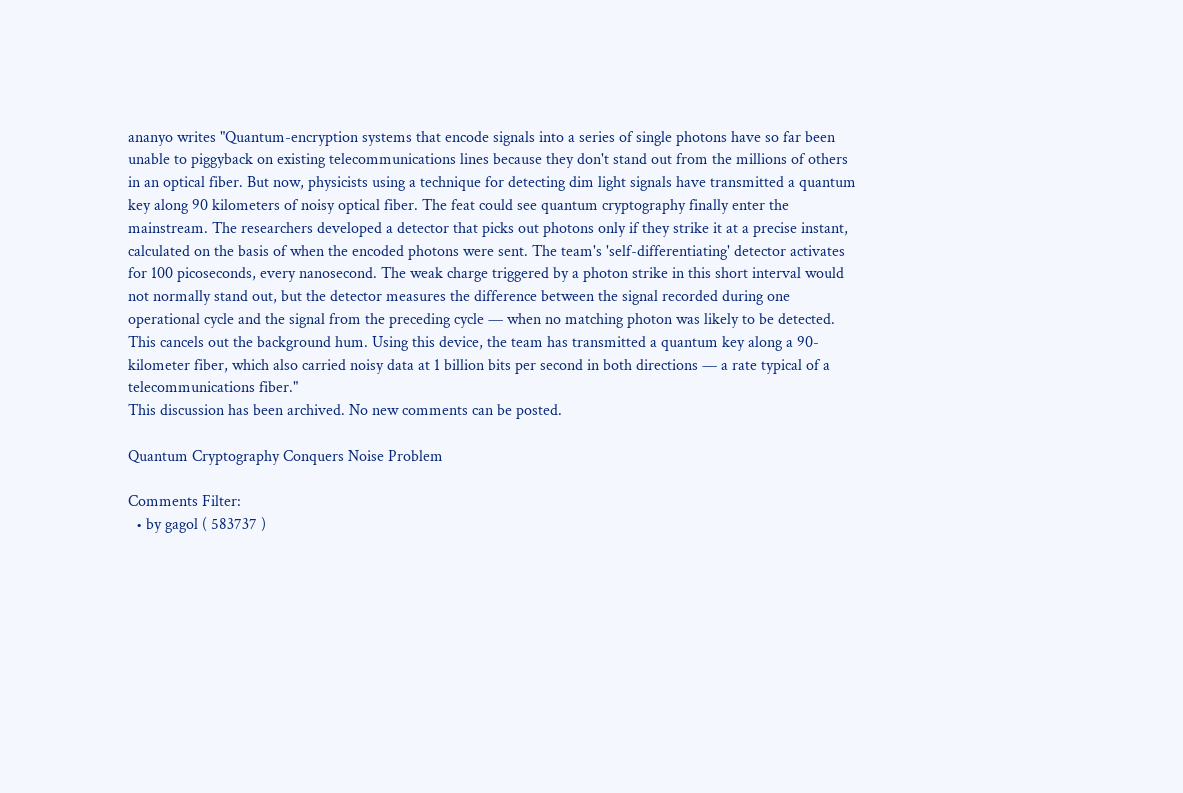ananyo writes "Quantum-encryption systems that encode signals into a series of single photons have so far been unable to piggyback on existing telecommunications lines because they don't stand out from the millions of others in an optical fiber. But now, physicists using a technique for detecting dim light signals have transmitted a quantum key along 90 kilometers of noisy optical fiber. The feat could see quantum cryptography finally enter the mainstream. The researchers developed a detector that picks out photons only if they strike it at a precise instant, calculated on the basis of when the encoded photons were sent. The team's 'self-differentiating' detector activates for 100 picoseconds, every nanosecond. The weak charge triggered by a photon strike in this short interval would not normally stand out, but the detector measures the difference between the signal recorded during one operational cycle and the signal from the preceding cycle — when no matching photon was likely to be detected. This cancels out the background hum. Using this device, the team has transmitted a quantum key along a 90-kilometer fiber, which also carried noisy data at 1 billion bits per second in both directions — a rate typical of a telecommunications fiber."
This discussion has been archived. No new comments can be posted.

Quantum Cryptography Conquers Noise Problem

Comments Filter:
  • by gagol ( 583737 )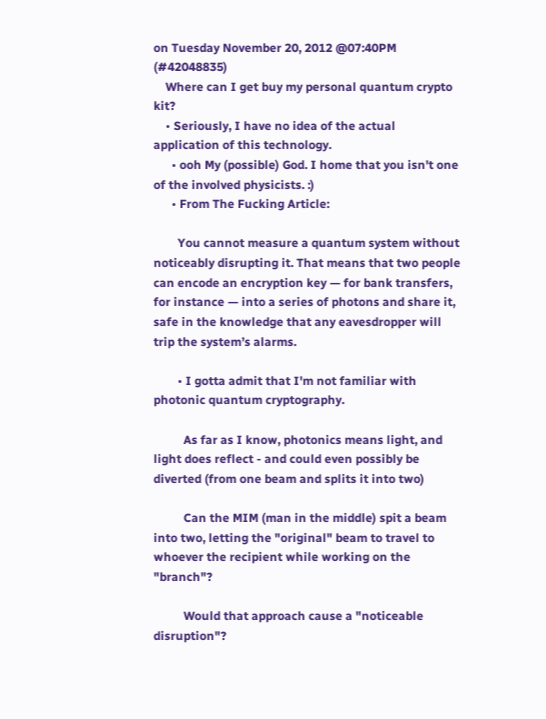on Tuesday November 20, 2012 @07:40PM (#42048835)
    Where can I get buy my personal quantum crypto kit?
    • Seriously, I have no idea of the actual application of this technology.
      • ooh My (possible) God. I home that you isn't one of the involved physicists. :)
      • From The Fucking Article:

        You cannot measure a quantum system without noticeably disrupting it. That means that two people can encode an encryption key — for bank transfers, for instance — into a series of photons and share it, safe in the knowledge that any eavesdropper will trip the system’s alarms.

        • I gotta admit that I'm not familiar with photonic quantum cryptography.

          As far as I know, photonics means light, and light does reflect - and could even possibly be diverted (from one beam and splits it into two)

          Can the MIM (man in the middle) spit a beam into two, letting the "original" beam to travel to whoever the recipient while working on the "branch"?

          Would that approach cause a "noticeable disruption"?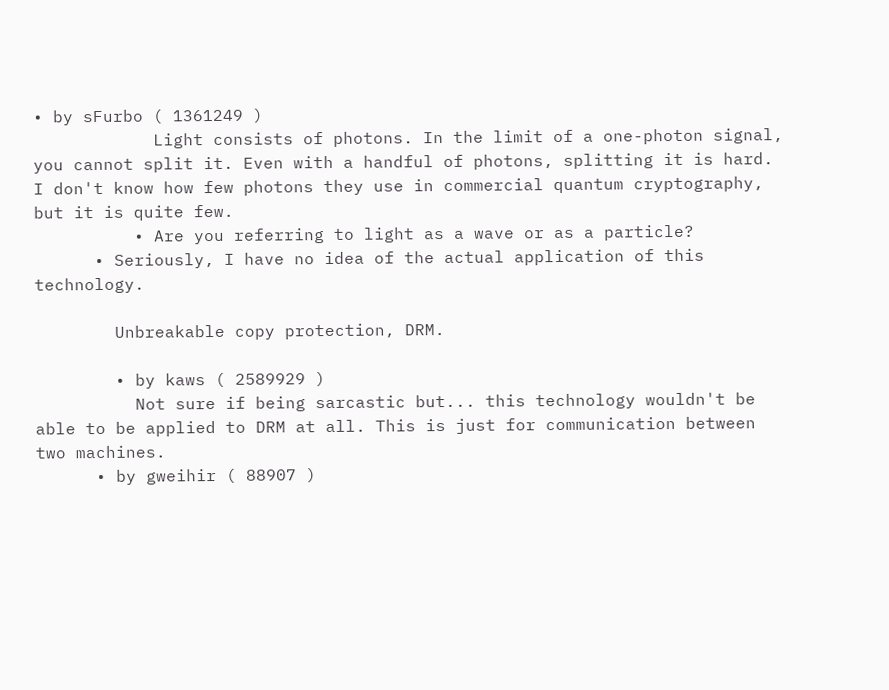• by sFurbo ( 1361249 )
            Light consists of photons. In the limit of a one-photon signal, you cannot split it. Even with a handful of photons, splitting it is hard. I don't know how few photons they use in commercial quantum cryptography, but it is quite few.
          • Are you referring to light as a wave or as a particle?
      • Seriously, I have no idea of the actual application of this technology.

        Unbreakable copy protection, DRM.

        • by kaws ( 2589929 )
          Not sure if being sarcastic but... this technology wouldn't be able to be applied to DRM at all. This is just for communication between two machines.
      • by gweihir ( 88907 )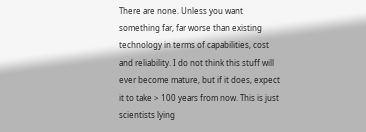There are none. Unless you want something far, far worse than existing technology in terms of capabilities, cost and reliability. I do not think this stuff will ever become mature, but if it does, expect it to take > 100 years from now. This is just scientists lying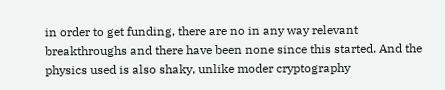in order to get funding, there are no in any way relevant breakthroughs and there have been none since this started. And the physics used is also shaky, unlike moder cryptography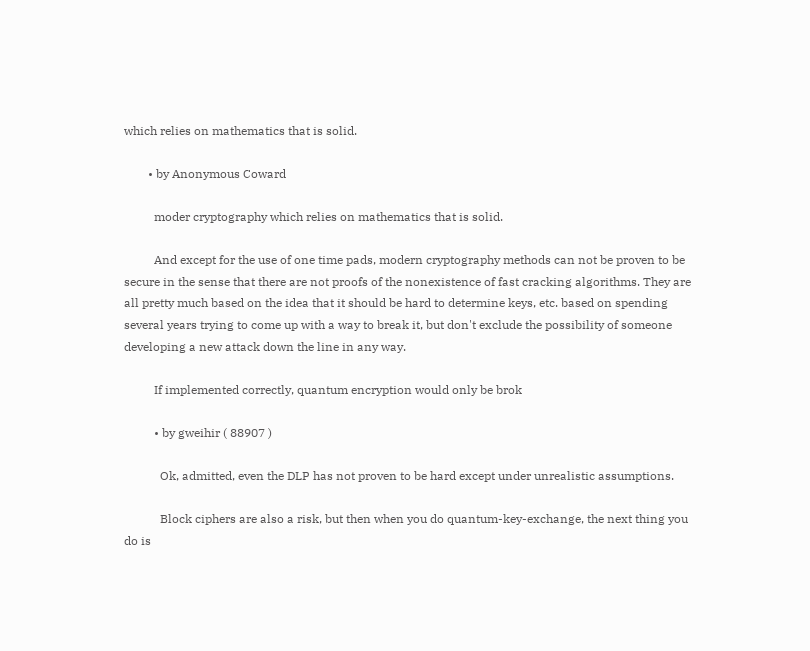which relies on mathematics that is solid.

        • by Anonymous Coward

          moder cryptography which relies on mathematics that is solid.

          And except for the use of one time pads, modern cryptography methods can not be proven to be secure in the sense that there are not proofs of the nonexistence of fast cracking algorithms. They are all pretty much based on the idea that it should be hard to determine keys, etc. based on spending several years trying to come up with a way to break it, but don't exclude the possibility of someone developing a new attack down the line in any way.

          If implemented correctly, quantum encryption would only be brok

          • by gweihir ( 88907 )

            Ok, admitted, even the DLP has not proven to be hard except under unrealistic assumptions.

            Block ciphers are also a risk, but then when you do quantum-key-exchange, the next thing you do is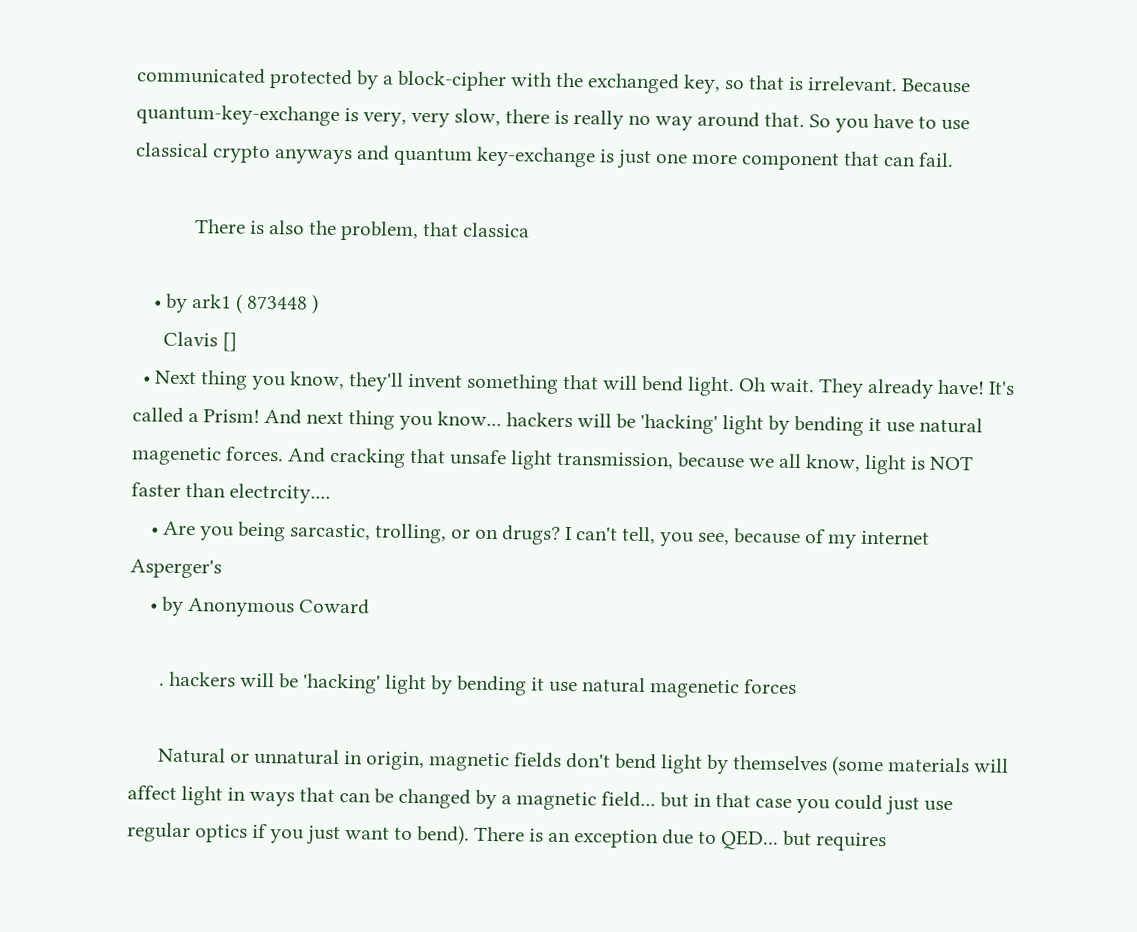communicated protected by a block-cipher with the exchanged key, so that is irrelevant. Because quantum-key-exchange is very, very slow, there is really no way around that. So you have to use classical crypto anyways and quantum key-exchange is just one more component that can fail.

            There is also the problem, that classica

    • by ark1 ( 873448 )
      Clavis []
  • Next thing you know, they'll invent something that will bend light. Oh wait. They already have! It's called a Prism! And next thing you know... hackers will be 'hacking' light by bending it use natural magenetic forces. And cracking that unsafe light transmission, because we all know, light is NOT faster than electrcity....
    • Are you being sarcastic, trolling, or on drugs? I can't tell, you see, because of my internet Asperger's
    • by Anonymous Coward

      . hackers will be 'hacking' light by bending it use natural magenetic forces

      Natural or unnatural in origin, magnetic fields don't bend light by themselves (some materials will affect light in ways that can be changed by a magnetic field... but in that case you could just use regular optics if you just want to bend). There is an exception due to QED... but requires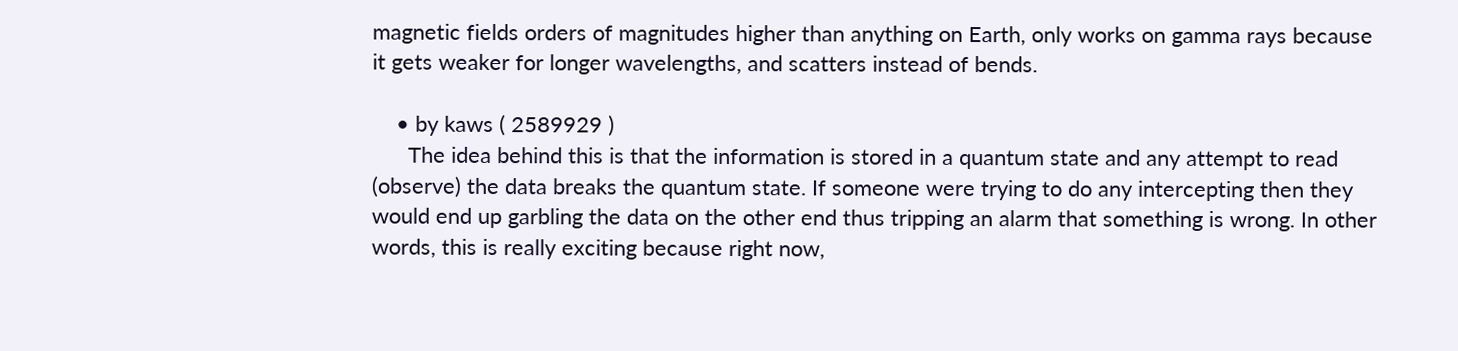magnetic fields orders of magnitudes higher than anything on Earth, only works on gamma rays because it gets weaker for longer wavelengths, and scatters instead of bends.

    • by kaws ( 2589929 )
      The idea behind this is that the information is stored in a quantum state and any attempt to read (observe) the data breaks the quantum state. If someone were trying to do any intercepting then they would end up garbling the data on the other end thus tripping an alarm that something is wrong. In other words, this is really exciting because right now,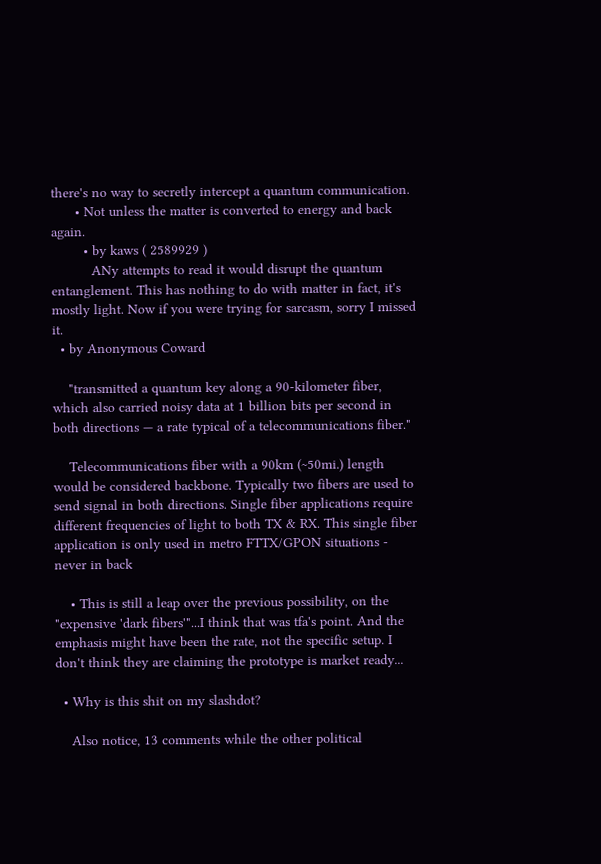there's no way to secretly intercept a quantum communication.
      • Not unless the matter is converted to energy and back again.
        • by kaws ( 2589929 )
          ANy attempts to read it would disrupt the quantum entanglement. This has nothing to do with matter in fact, it's mostly light. Now if you were trying for sarcasm, sorry I missed it.
  • by Anonymous Coward

    "transmitted a quantum key along a 90-kilometer fiber, which also carried noisy data at 1 billion bits per second in both directions — a rate typical of a telecommunications fiber."

    Telecommunications fiber with a 90km (~50mi.) length would be considered backbone. Typically two fibers are used to send signal in both directions. Single fiber applications require different frequencies of light to both TX & RX. This single fiber application is only used in metro FTTX/GPON situations - never in back

    • This is still a leap over the previous possibility, on the "expensive 'dark fibers'"...I think that was tfa's point. And the emphasis might have been the rate, not the specific setup. I don't think they are claiming the prototype is market ready...

  • Why is this shit on my slashdot?

    Also notice, 13 comments while the other political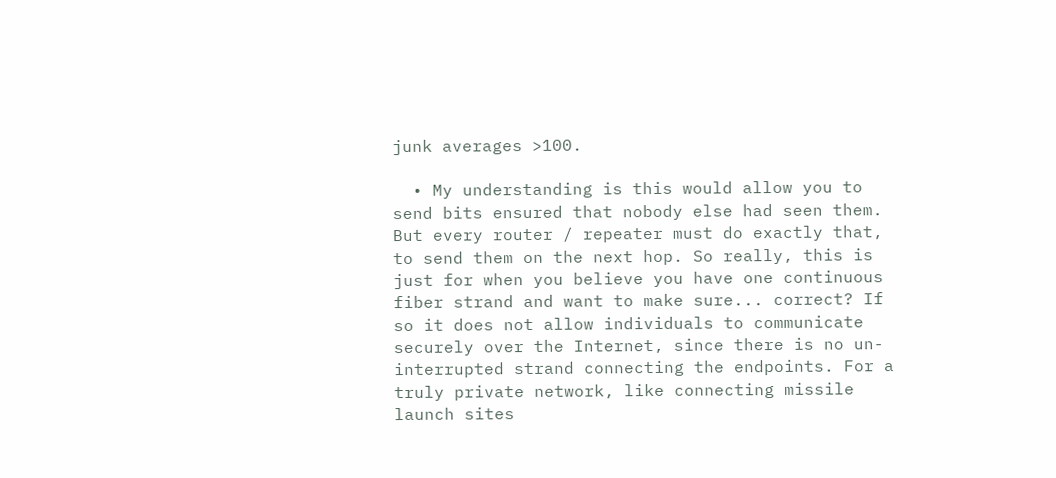junk averages >100.

  • My understanding is this would allow you to send bits ensured that nobody else had seen them. But every router / repeater must do exactly that, to send them on the next hop. So really, this is just for when you believe you have one continuous fiber strand and want to make sure... correct? If so it does not allow individuals to communicate securely over the Internet, since there is no un-interrupted strand connecting the endpoints. For a truly private network, like connecting missile launch sites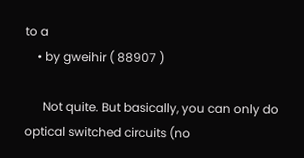to a
    • by gweihir ( 88907 )

      Not quite. But basically, you can only do optical switched circuits (no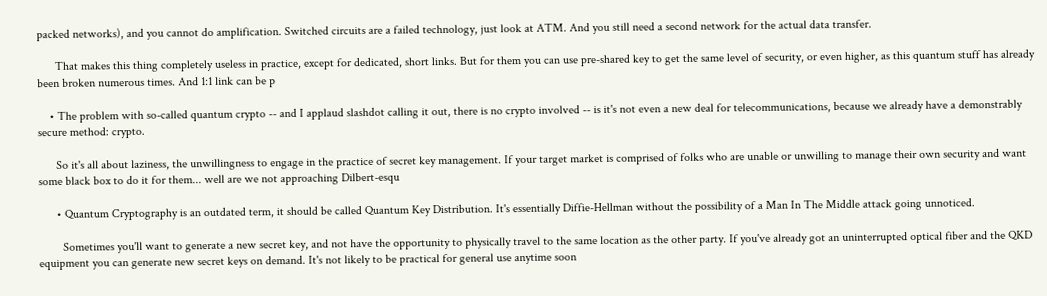packed networks), and you cannot do amplification. Switched circuits are a failed technology, just look at ATM. And you still need a second network for the actual data transfer.

      That makes this thing completely useless in practice, except for dedicated, short links. But for them you can use pre-shared key to get the same level of security, or even higher, as this quantum stuff has already been broken numerous times. And 1:1 link can be p

    • The problem with so-called quantum crypto -- and I applaud slashdot calling it out, there is no crypto involved -- is it's not even a new deal for telecommunications, because we already have a demonstrably secure method: crypto.

      So it's all about laziness, the unwillingness to engage in the practice of secret key management. If your target market is comprised of folks who are unable or unwilling to manage their own security and want some black box to do it for them... well are we not approaching Dilbert-esqu

      • Quantum Cryptography is an outdated term, it should be called Quantum Key Distribution. It's essentially Diffie-Hellman without the possibility of a Man In The Middle attack going unnoticed.

        Sometimes you'll want to generate a new secret key, and not have the opportunity to physically travel to the same location as the other party. If you've already got an uninterrupted optical fiber and the QKD equipment you can generate new secret keys on demand. It's not likely to be practical for general use anytime soon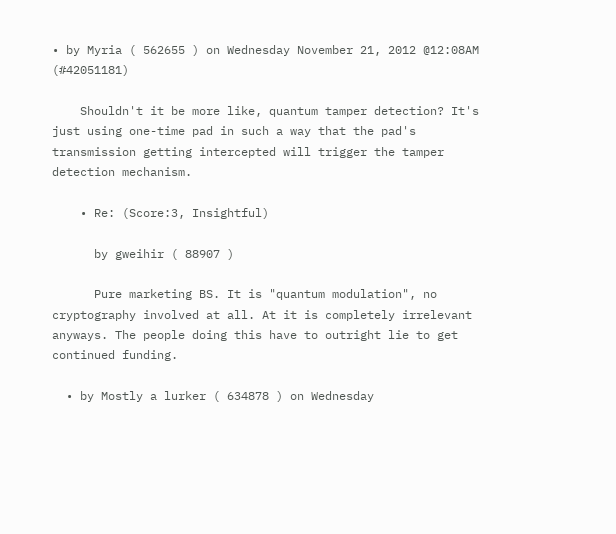• by Myria ( 562655 ) on Wednesday November 21, 2012 @12:08AM (#42051181)

    Shouldn't it be more like, quantum tamper detection? It's just using one-time pad in such a way that the pad's transmission getting intercepted will trigger the tamper detection mechanism.

    • Re: (Score:3, Insightful)

      by gweihir ( 88907 )

      Pure marketing BS. It is "quantum modulation", no cryptography involved at all. At it is completely irrelevant anyways. The people doing this have to outright lie to get continued funding.

  • by Mostly a lurker ( 634878 ) on Wednesday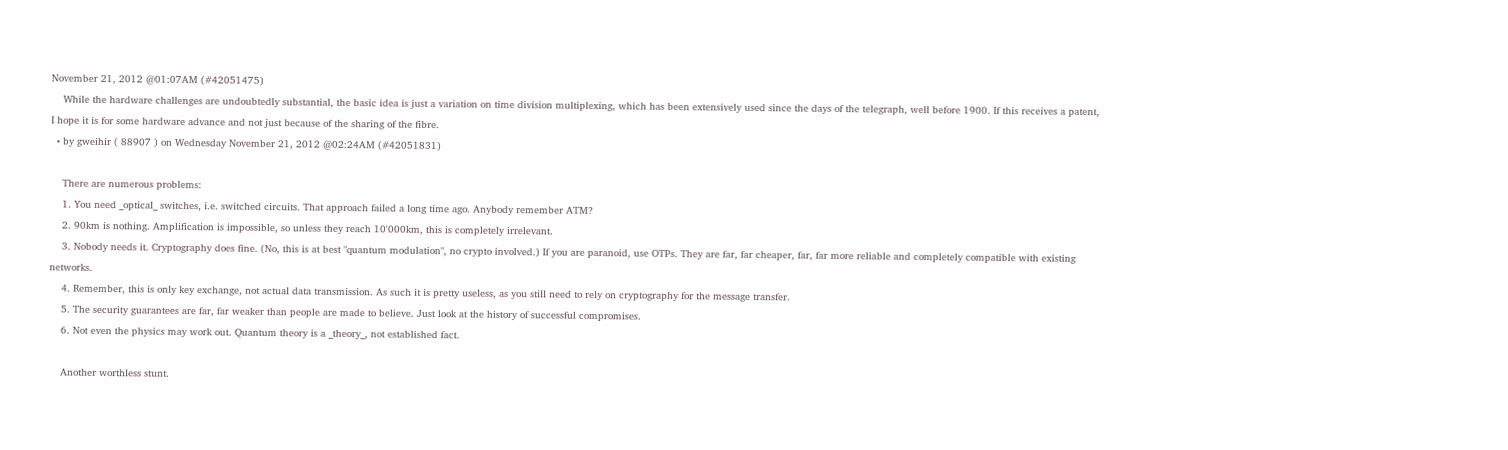November 21, 2012 @01:07AM (#42051475)
    While the hardware challenges are undoubtedly substantial, the basic idea is just a variation on time division multiplexing, which has been extensively used since the days of the telegraph, well before 1900. If this receives a patent, I hope it is for some hardware advance and not just because of the sharing of the fibre.
  • by gweihir ( 88907 ) on Wednesday November 21, 2012 @02:24AM (#42051831)

    There are numerous problems:
    1. You need _optical_ switches, i.e. switched circuits. That approach failed a long time ago. Anybody remember ATM?
    2. 90km is nothing. Amplification is impossible, so unless they reach 10'000km, this is completely irrelevant.
    3. Nobody needs it. Cryptography does fine. (No, this is at best "quantum modulation", no crypto involved.) If you are paranoid, use OTPs. They are far, far cheaper, far, far more reliable and completely compatible with existing networks.
    4. Remember, this is only key exchange, not actual data transmission. As such it is pretty useless, as you still need to rely on cryptography for the message transfer.
    5. The security guarantees are far, far weaker than people are made to believe. Just look at the history of successful compromises.
    6. Not even the physics may work out. Quantum theory is a _theory_, not established fact.

    Another worthless stunt.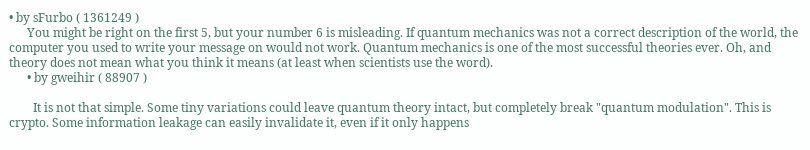• by sFurbo ( 1361249 )
      You might be right on the first 5, but your number 6 is misleading. If quantum mechanics was not a correct description of the world, the computer you used to write your message on would not work. Quantum mechanics is one of the most successful theories ever. Oh, and theory does not mean what you think it means (at least when scientists use the word).
      • by gweihir ( 88907 )

        It is not that simple. Some tiny variations could leave quantum theory intact, but completely break "quantum modulation". This is crypto. Some information leakage can easily invalidate it, even if it only happens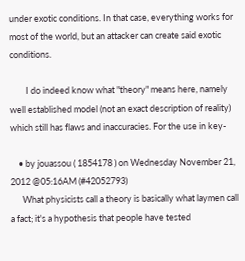under exotic conditions. In that case, everything works for most of the world, but an attacker can create said exotic conditions.

        I do indeed know what "theory" means here, namely well established model (not an exact description of reality) which still has flaws and inaccuracies. For the use in key-

    • by jouassou ( 1854178 ) on Wednesday November 21, 2012 @05:16AM (#42052793)
      What physicists call a theory is basically what laymen call a fact; it's a hypothesis that people have tested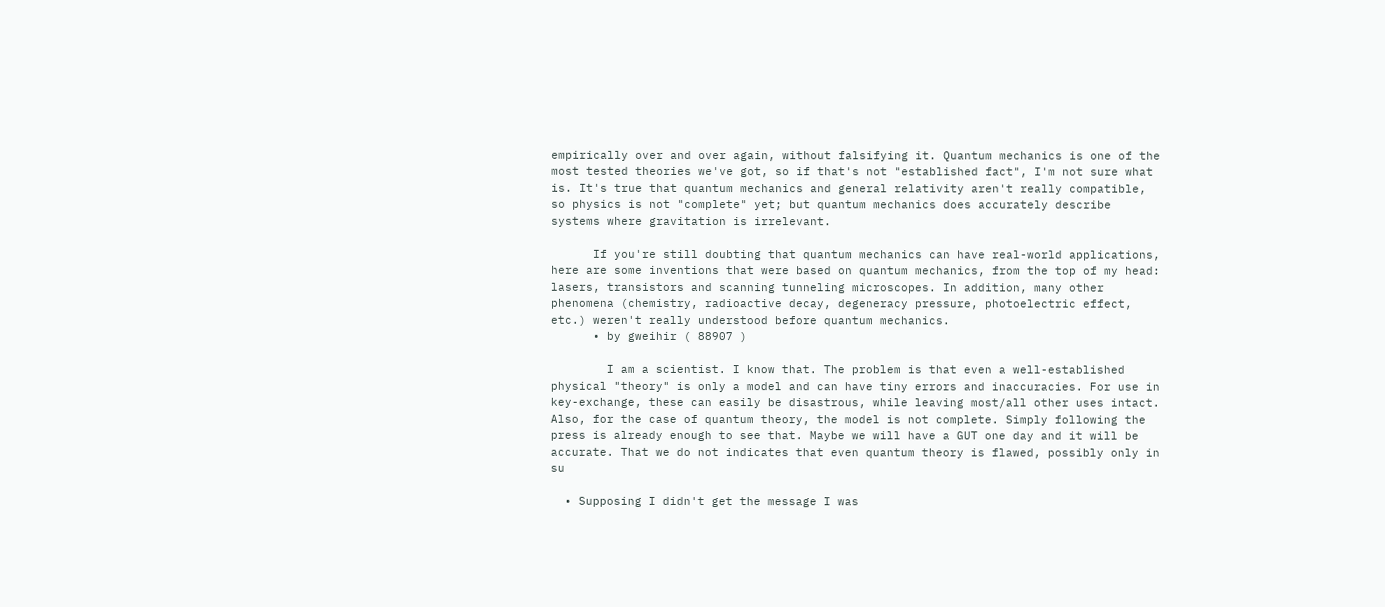empirically over and over again, without falsifying it. Quantum mechanics is one of the most tested theories we've got, so if that's not "established fact", I'm not sure what is. It's true that quantum mechanics and general relativity aren't really compatible, so physics is not "complete" yet; but quantum mechanics does accurately describe systems where gravitation is irrelevant.

      If you're still doubting that quantum mechanics can have real-world applications, here are some inventions that were based on quantum mechanics, from the top of my head: lasers, transistors and scanning tunneling microscopes. In addition, many other phenomena (chemistry, radioactive decay, degeneracy pressure, photoelectric effect, etc.) weren't really understood before quantum mechanics.
      • by gweihir ( 88907 )

        I am a scientist. I know that. The problem is that even a well-established physical "theory" is only a model and can have tiny errors and inaccuracies. For use in key-exchange, these can easily be disastrous, while leaving most/all other uses intact. Also, for the case of quantum theory, the model is not complete. Simply following the press is already enough to see that. Maybe we will have a GUT one day and it will be accurate. That we do not indicates that even quantum theory is flawed, possibly only in su

  • Supposing I didn't get the message I was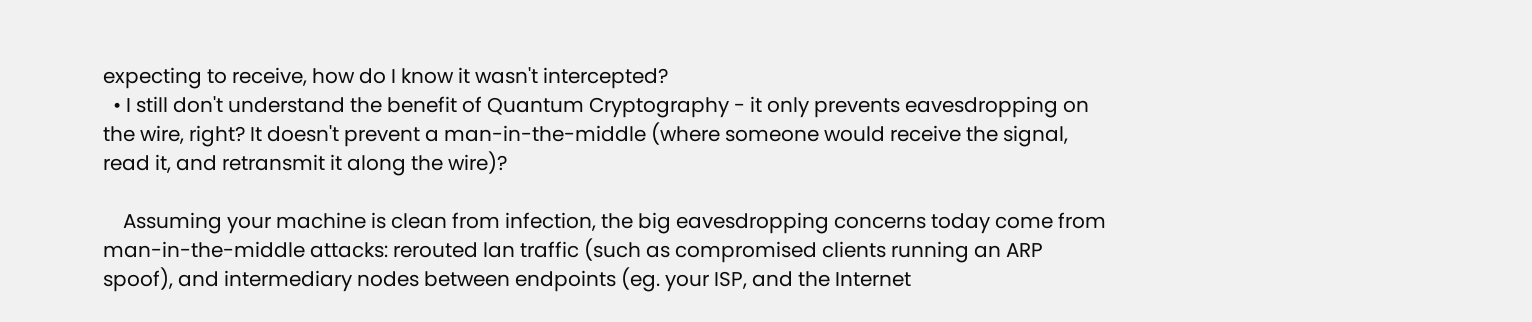expecting to receive, how do I know it wasn't intercepted?
  • I still don't understand the benefit of Quantum Cryptography - it only prevents eavesdropping on the wire, right? It doesn't prevent a man-in-the-middle (where someone would receive the signal, read it, and retransmit it along the wire)?

    Assuming your machine is clean from infection, the big eavesdropping concerns today come from man-in-the-middle attacks: rerouted lan traffic (such as compromised clients running an ARP spoof), and intermediary nodes between endpoints (eg. your ISP, and the Internet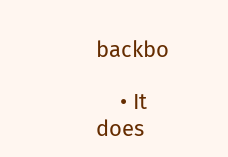backbo

    • It does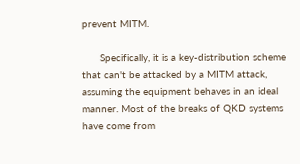prevent MITM.

      Specifically, it is a key-distribution scheme that can't be attacked by a MITM attack, assuming the equipment behaves in an ideal manner. Most of the breaks of QKD systems have come from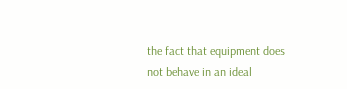the fact that equipment does not behave in an ideal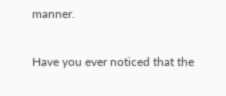manner.

Have you ever noticed that the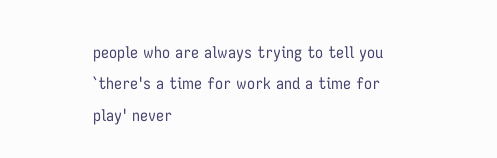people who are always trying to tell you `there's a time for work and a time for play' never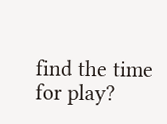find the time for play?